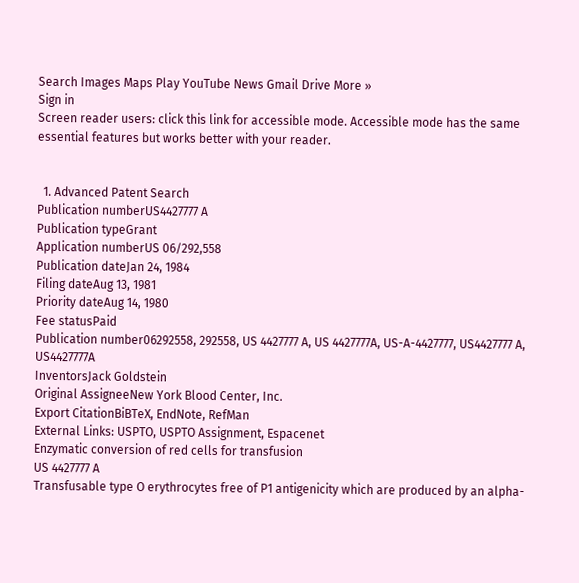Search Images Maps Play YouTube News Gmail Drive More »
Sign in
Screen reader users: click this link for accessible mode. Accessible mode has the same essential features but works better with your reader.


  1. Advanced Patent Search
Publication numberUS4427777 A
Publication typeGrant
Application numberUS 06/292,558
Publication dateJan 24, 1984
Filing dateAug 13, 1981
Priority dateAug 14, 1980
Fee statusPaid
Publication number06292558, 292558, US 4427777 A, US 4427777A, US-A-4427777, US4427777 A, US4427777A
InventorsJack Goldstein
Original AssigneeNew York Blood Center, Inc.
Export CitationBiBTeX, EndNote, RefMan
External Links: USPTO, USPTO Assignment, Espacenet
Enzymatic conversion of red cells for transfusion
US 4427777 A
Transfusable type O erythrocytes free of P1 antigenicity which are produced by an alpha-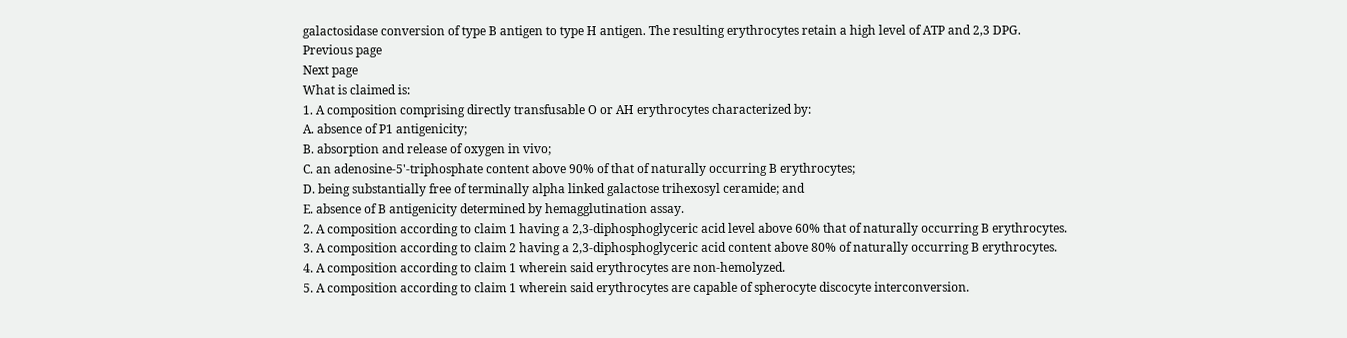galactosidase conversion of type B antigen to type H antigen. The resulting erythrocytes retain a high level of ATP and 2,3 DPG.
Previous page
Next page
What is claimed is:
1. A composition comprising directly transfusable O or AH erythrocytes characterized by:
A. absence of P1 antigenicity;
B. absorption and release of oxygen in vivo;
C. an adenosine-5'-triphosphate content above 90% of that of naturally occurring B erythrocytes;
D. being substantially free of terminally alpha linked galactose trihexosyl ceramide; and
E. absence of B antigenicity determined by hemagglutination assay.
2. A composition according to claim 1 having a 2,3-diphosphoglyceric acid level above 60% that of naturally occurring B erythrocytes.
3. A composition according to claim 2 having a 2,3-diphosphoglyceric acid content above 80% of naturally occurring B erythrocytes.
4. A composition according to claim 1 wherein said erythrocytes are non-hemolyzed.
5. A composition according to claim 1 wherein said erythrocytes are capable of spherocyte discocyte interconversion.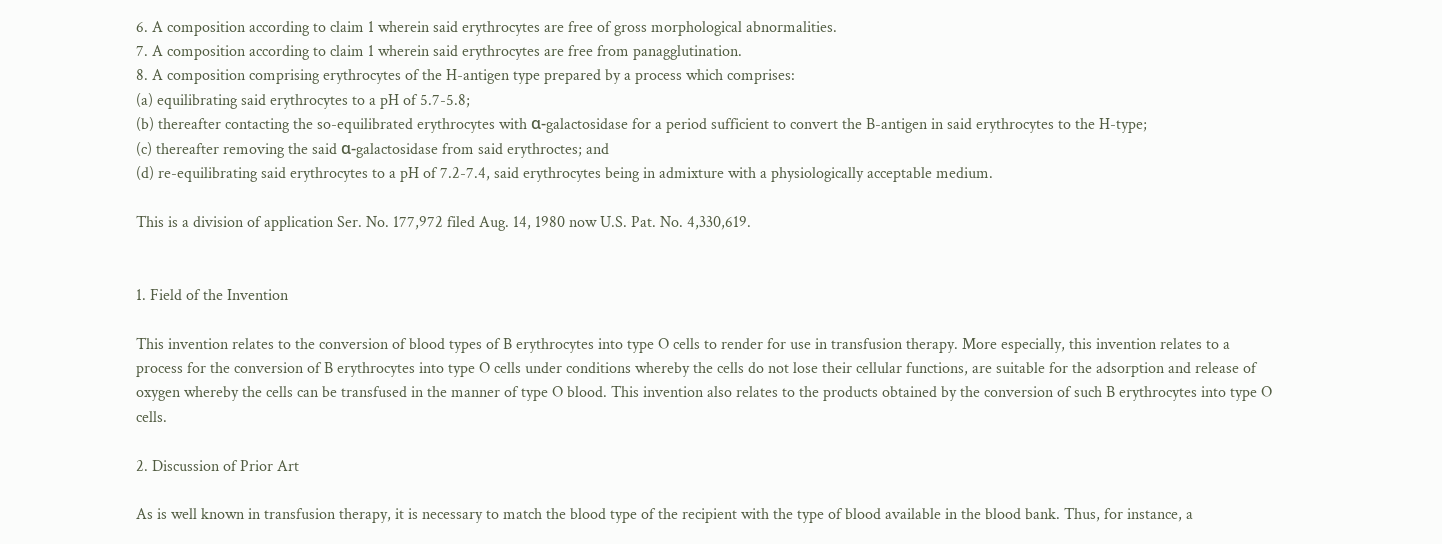6. A composition according to claim 1 wherein said erythrocytes are free of gross morphological abnormalities.
7. A composition according to claim 1 wherein said erythrocytes are free from panagglutination.
8. A composition comprising erythrocytes of the H-antigen type prepared by a process which comprises:
(a) equilibrating said erythrocytes to a pH of 5.7-5.8;
(b) thereafter contacting the so-equilibrated erythrocytes with α-galactosidase for a period sufficient to convert the B-antigen in said erythrocytes to the H-type;
(c) thereafter removing the said α-galactosidase from said erythroctes; and
(d) re-equilibrating said erythrocytes to a pH of 7.2-7.4, said erythrocytes being in admixture with a physiologically acceptable medium.

This is a division of application Ser. No. 177,972 filed Aug. 14, 1980 now U.S. Pat. No. 4,330,619.


1. Field of the Invention

This invention relates to the conversion of blood types of B erythrocytes into type O cells to render for use in transfusion therapy. More especially, this invention relates to a process for the conversion of B erythrocytes into type O cells under conditions whereby the cells do not lose their cellular functions, are suitable for the adsorption and release of oxygen whereby the cells can be transfused in the manner of type O blood. This invention also relates to the products obtained by the conversion of such B erythrocytes into type O cells.

2. Discussion of Prior Art

As is well known in transfusion therapy, it is necessary to match the blood type of the recipient with the type of blood available in the blood bank. Thus, for instance, a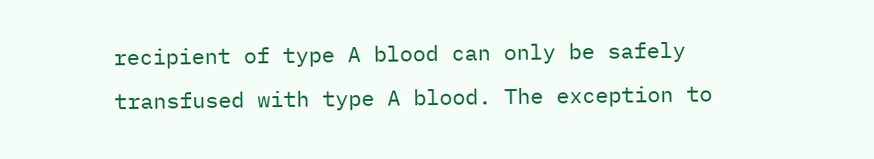recipient of type A blood can only be safely transfused with type A blood. The exception to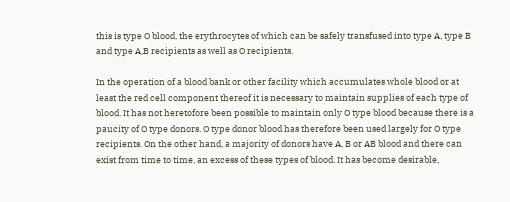this is type O blood, the erythrocytes of which can be safely transfused into type A, type B and type A,B recipients as well as O recipients.

In the operation of a blood bank or other facility which accumulates whole blood or at least the red cell component thereof it is necessary to maintain supplies of each type of blood. It has not heretofore been possible to maintain only O type blood because there is a paucity of O type donors. O type donor blood has therefore been used largely for O type recipients. On the other hand, a majority of donors have A, B or AB blood and there can exist from time to time, an excess of these types of blood. It has become desirable,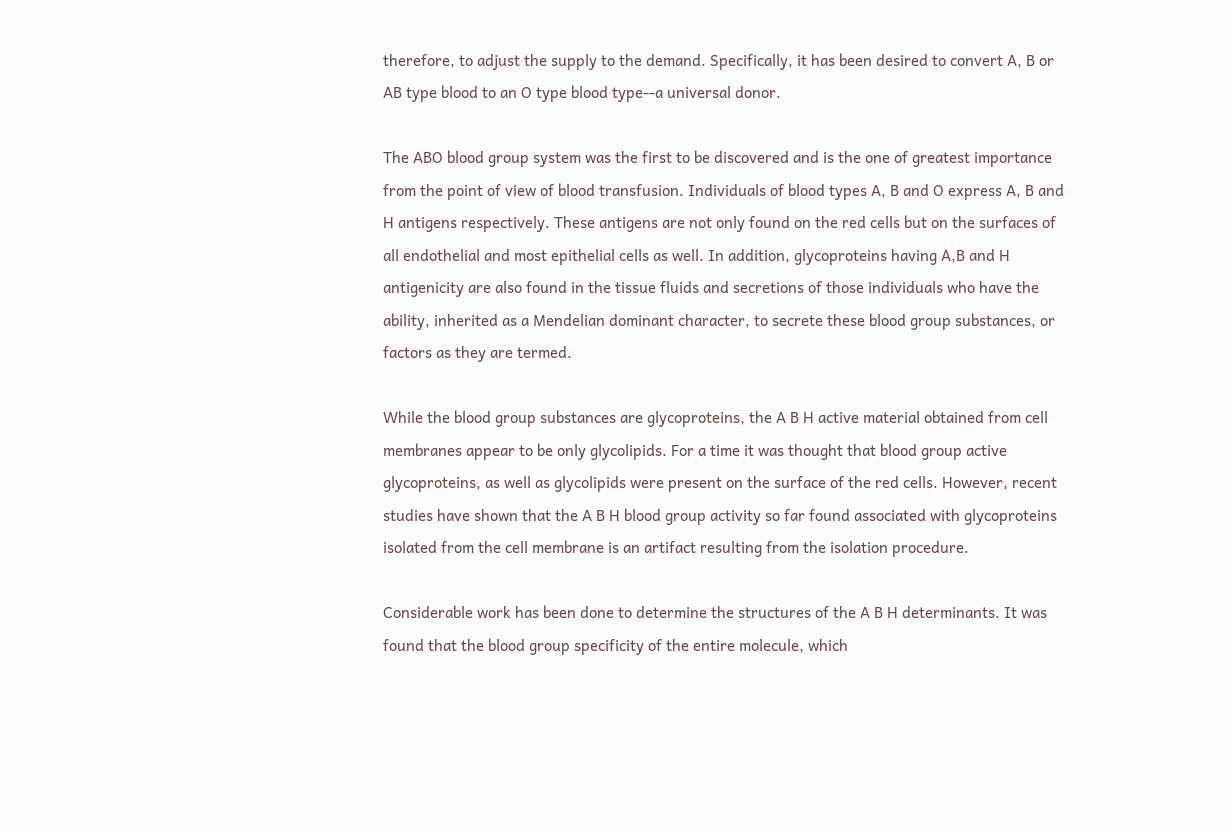therefore, to adjust the supply to the demand. Specifically, it has been desired to convert A, B or AB type blood to an O type blood type--a universal donor.

The ABO blood group system was the first to be discovered and is the one of greatest importance from the point of view of blood transfusion. Individuals of blood types A, B and O express A, B and H antigens respectively. These antigens are not only found on the red cells but on the surfaces of all endothelial and most epithelial cells as well. In addition, glycoproteins having A,B and H antigenicity are also found in the tissue fluids and secretions of those individuals who have the ability, inherited as a Mendelian dominant character, to secrete these blood group substances, or factors as they are termed.

While the blood group substances are glycoproteins, the A B H active material obtained from cell membranes appear to be only glycolipids. For a time it was thought that blood group active glycoproteins, as well as glycolipids were present on the surface of the red cells. However, recent studies have shown that the A B H blood group activity so far found associated with glycoproteins isolated from the cell membrane is an artifact resulting from the isolation procedure.

Considerable work has been done to determine the structures of the A B H determinants. It was found that the blood group specificity of the entire molecule, which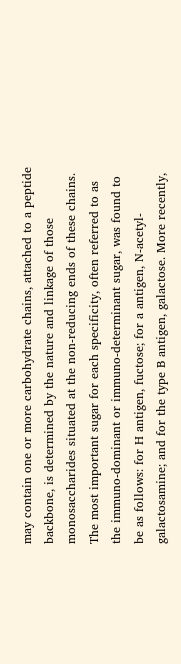may contain one or more carbohydrate chains, attached to a peptide backbone, is determined by the nature and linkage of those monosaccharides situated at the non-reducing ends of these chains. The most important sugar for each specificity, often referred to as the immuno-dominant or immuno-determinant sugar, was found to be as follows: for H antigen, fuctose; for a antigen, N-acetyl-galactosamine; and for the type B antigen, galactose. More recently,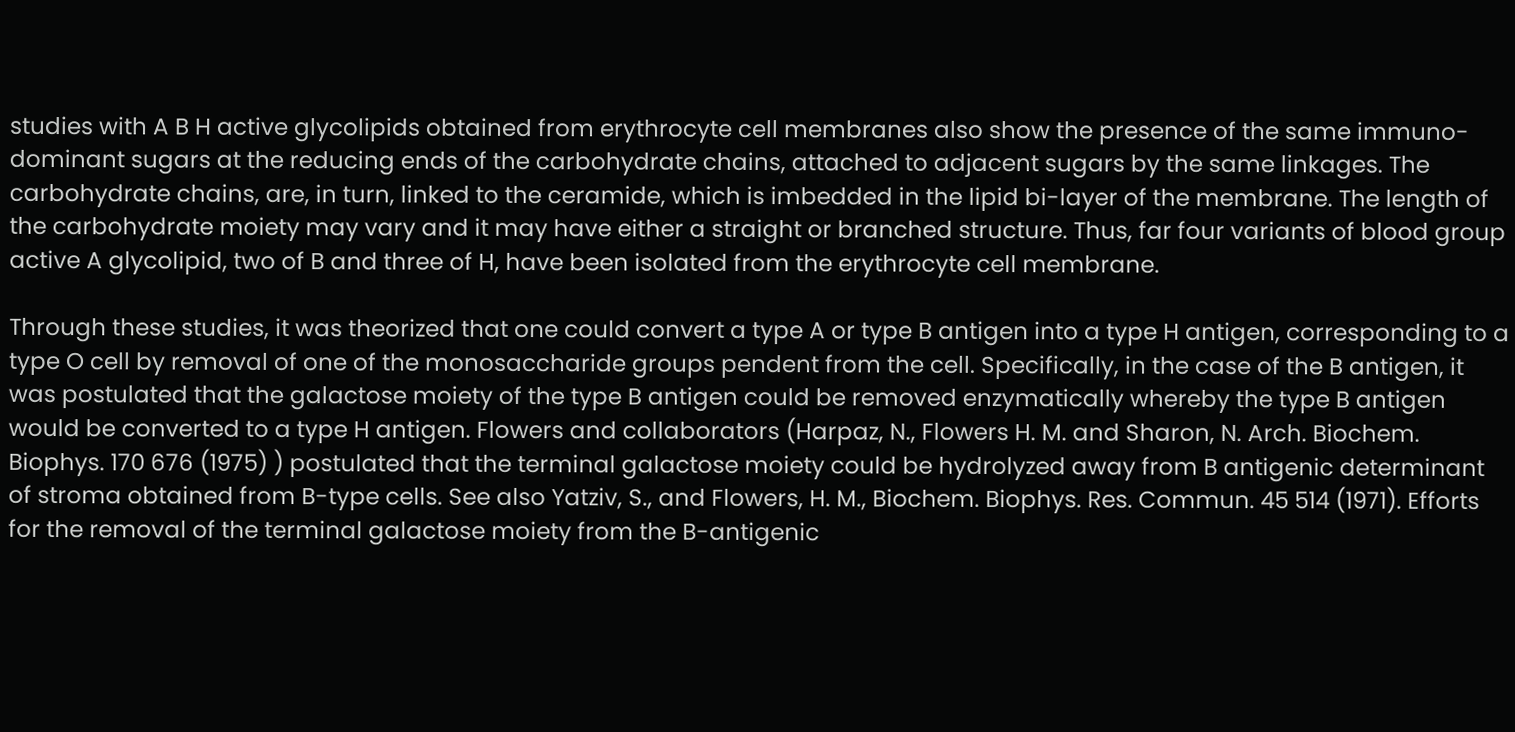studies with A B H active glycolipids obtained from erythrocyte cell membranes also show the presence of the same immuno-dominant sugars at the reducing ends of the carbohydrate chains, attached to adjacent sugars by the same linkages. The carbohydrate chains, are, in turn, linked to the ceramide, which is imbedded in the lipid bi-layer of the membrane. The length of the carbohydrate moiety may vary and it may have either a straight or branched structure. Thus, far four variants of blood group active A glycolipid, two of B and three of H, have been isolated from the erythrocyte cell membrane.

Through these studies, it was theorized that one could convert a type A or type B antigen into a type H antigen, corresponding to a type O cell by removal of one of the monosaccharide groups pendent from the cell. Specifically, in the case of the B antigen, it was postulated that the galactose moiety of the type B antigen could be removed enzymatically whereby the type B antigen would be converted to a type H antigen. Flowers and collaborators (Harpaz, N., Flowers H. M. and Sharon, N. Arch. Biochem. Biophys. 170 676 (1975) ) postulated that the terminal galactose moiety could be hydrolyzed away from B antigenic determinant of stroma obtained from B-type cells. See also Yatziv, S., and Flowers, H. M., Biochem. Biophys. Res. Commun. 45 514 (1971). Efforts for the removal of the terminal galactose moiety from the B-antigenic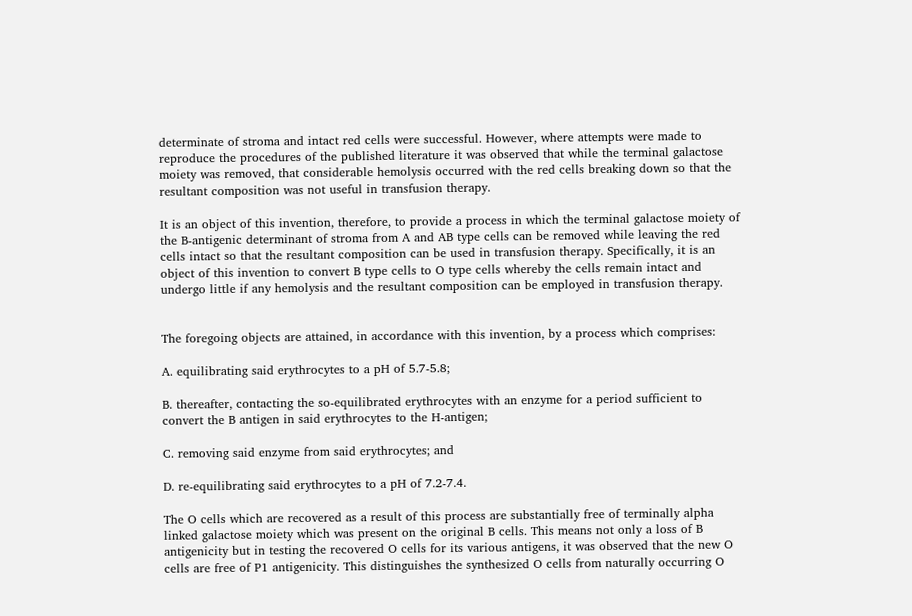determinate of stroma and intact red cells were successful. However, where attempts were made to reproduce the procedures of the published literature it was observed that while the terminal galactose moiety was removed, that considerable hemolysis occurred with the red cells breaking down so that the resultant composition was not useful in transfusion therapy.

It is an object of this invention, therefore, to provide a process in which the terminal galactose moiety of the B-antigenic determinant of stroma from A and AB type cells can be removed while leaving the red cells intact so that the resultant composition can be used in transfusion therapy. Specifically, it is an object of this invention to convert B type cells to O type cells whereby the cells remain intact and undergo little if any hemolysis and the resultant composition can be employed in transfusion therapy.


The foregoing objects are attained, in accordance with this invention, by a process which comprises:

A. equilibrating said erythrocytes to a pH of 5.7-5.8;

B. thereafter, contacting the so-equilibrated erythrocytes with an enzyme for a period sufficient to convert the B antigen in said erythrocytes to the H-antigen;

C. removing said enzyme from said erythrocytes; and

D. re-equilibrating said erythrocytes to a pH of 7.2-7.4.

The O cells which are recovered as a result of this process are substantially free of terminally alpha linked galactose moiety which was present on the original B cells. This means not only a loss of B antigenicity but in testing the recovered O cells for its various antigens, it was observed that the new O cells are free of P1 antigenicity. This distinguishes the synthesized O cells from naturally occurring O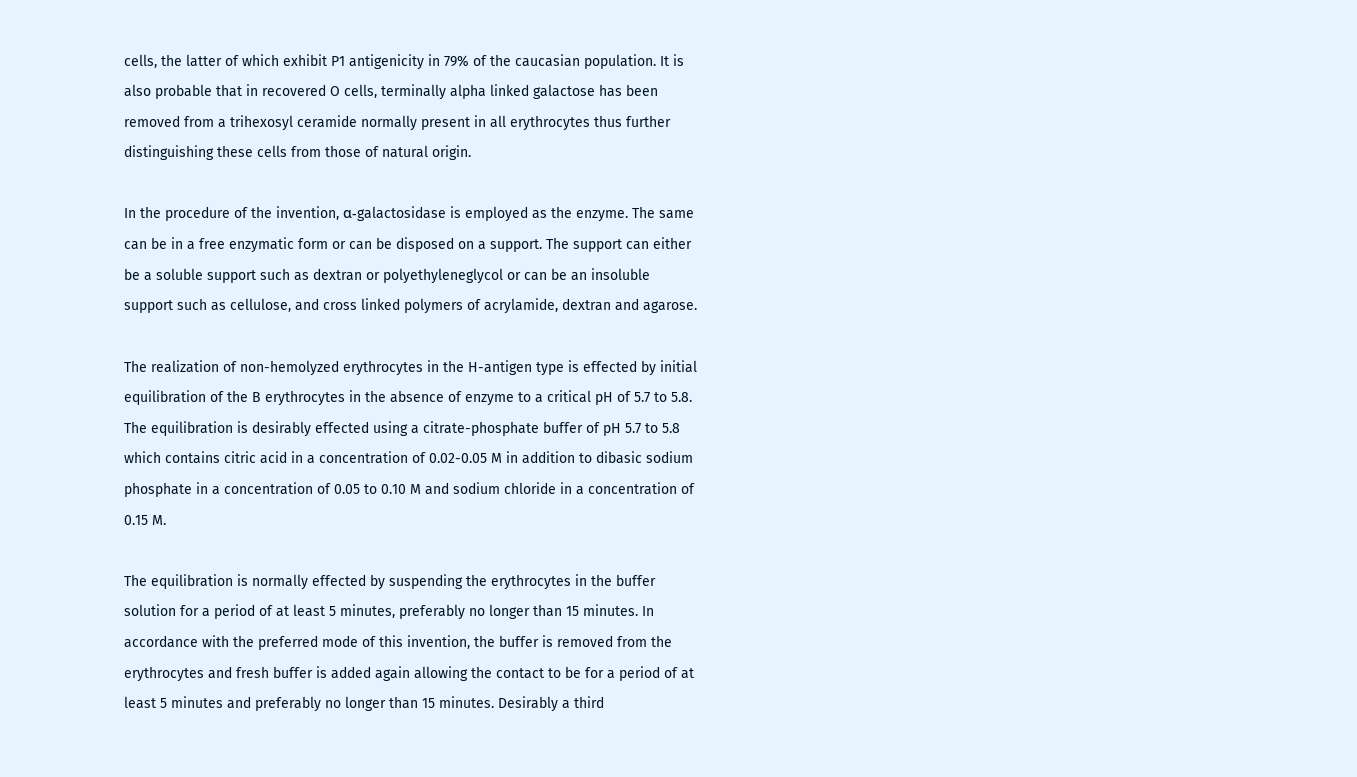cells, the latter of which exhibit P1 antigenicity in 79% of the caucasian population. It is also probable that in recovered O cells, terminally alpha linked galactose has been removed from a trihexosyl ceramide normally present in all erythrocytes thus further distinguishing these cells from those of natural origin.

In the procedure of the invention, α-galactosidase is employed as the enzyme. The same can be in a free enzymatic form or can be disposed on a support. The support can either be a soluble support such as dextran or polyethyleneglycol or can be an insoluble support such as cellulose, and cross linked polymers of acrylamide, dextran and agarose.

The realization of non-hemolyzed erythrocytes in the H-antigen type is effected by initial equilibration of the B erythrocytes in the absence of enzyme to a critical pH of 5.7 to 5.8. The equilibration is desirably effected using a citrate-phosphate buffer of pH 5.7 to 5.8 which contains citric acid in a concentration of 0.02-0.05 M in addition to dibasic sodium phosphate in a concentration of 0.05 to 0.10 M and sodium chloride in a concentration of 0.15 M.

The equilibration is normally effected by suspending the erythrocytes in the buffer solution for a period of at least 5 minutes, preferably no longer than 15 minutes. In accordance with the preferred mode of this invention, the buffer is removed from the erythrocytes and fresh buffer is added again allowing the contact to be for a period of at least 5 minutes and preferably no longer than 15 minutes. Desirably a third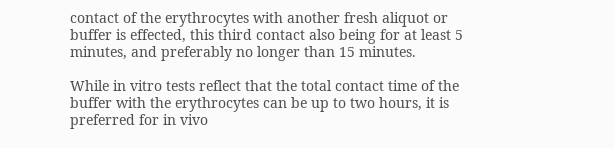contact of the erythrocytes with another fresh aliquot or buffer is effected, this third contact also being for at least 5 minutes, and preferably no longer than 15 minutes.

While in vitro tests reflect that the total contact time of the buffer with the erythrocytes can be up to two hours, it is preferred for in vivo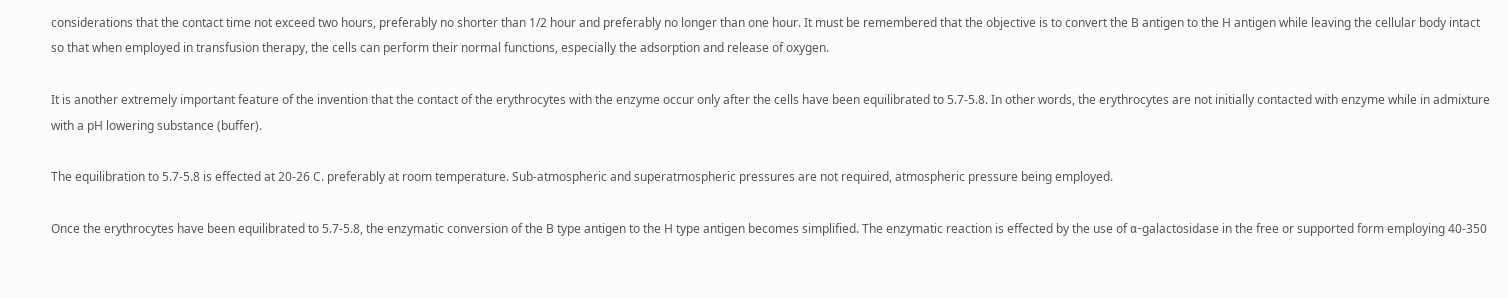considerations that the contact time not exceed two hours, preferably no shorter than 1/2 hour and preferably no longer than one hour. It must be remembered that the objective is to convert the B antigen to the H antigen while leaving the cellular body intact so that when employed in transfusion therapy, the cells can perform their normal functions, especially the adsorption and release of oxygen.

It is another extremely important feature of the invention that the contact of the erythrocytes with the enzyme occur only after the cells have been equilibrated to 5.7-5.8. In other words, the erythrocytes are not initially contacted with enzyme while in admixture with a pH lowering substance (buffer).

The equilibration to 5.7-5.8 is effected at 20-26 C. preferably at room temperature. Sub-atmospheric and superatmospheric pressures are not required, atmospheric pressure being employed.

Once the erythrocytes have been equilibrated to 5.7-5.8, the enzymatic conversion of the B type antigen to the H type antigen becomes simplified. The enzymatic reaction is effected by the use of α-galactosidase in the free or supported form employing 40-350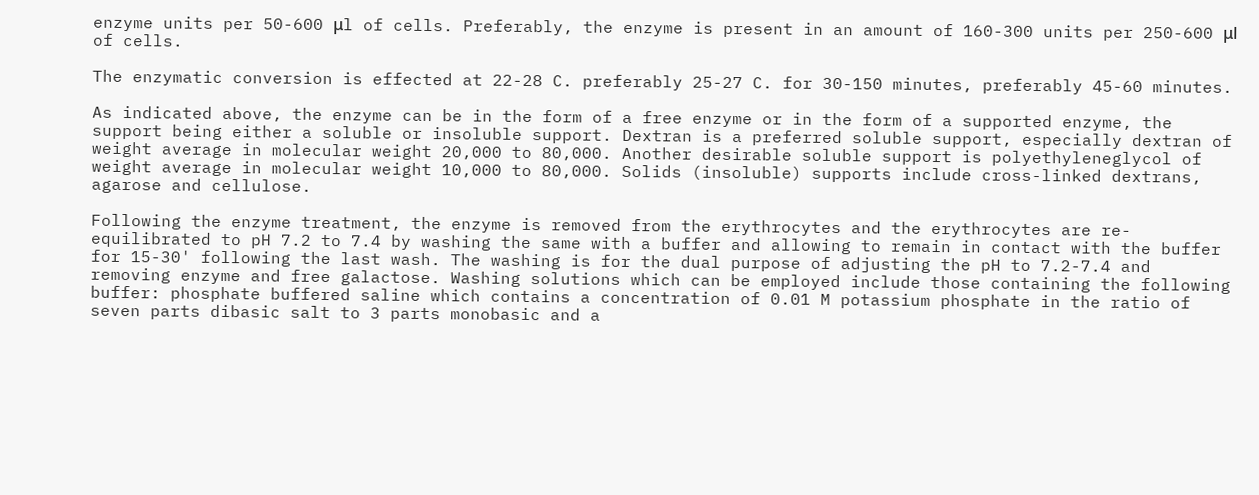enzyme units per 50-600 μl of cells. Preferably, the enzyme is present in an amount of 160-300 units per 250-600 μl of cells.

The enzymatic conversion is effected at 22-28 C. preferably 25-27 C. for 30-150 minutes, preferably 45-60 minutes.

As indicated above, the enzyme can be in the form of a free enzyme or in the form of a supported enzyme, the support being either a soluble or insoluble support. Dextran is a preferred soluble support, especially dextran of weight average in molecular weight 20,000 to 80,000. Another desirable soluble support is polyethyleneglycol of weight average in molecular weight 10,000 to 80,000. Solids (insoluble) supports include cross-linked dextrans, agarose and cellulose.

Following the enzyme treatment, the enzyme is removed from the erythrocytes and the erythrocytes are re-equilibrated to pH 7.2 to 7.4 by washing the same with a buffer and allowing to remain in contact with the buffer for 15-30' following the last wash. The washing is for the dual purpose of adjusting the pH to 7.2-7.4 and removing enzyme and free galactose. Washing solutions which can be employed include those containing the following buffer: phosphate buffered saline which contains a concentration of 0.01 M potassium phosphate in the ratio of seven parts dibasic salt to 3 parts monobasic and a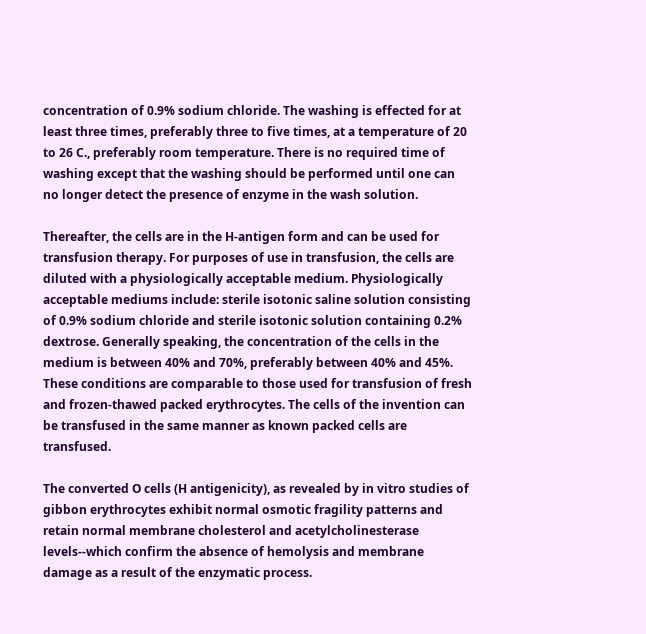concentration of 0.9% sodium chloride. The washing is effected for at least three times, preferably three to five times, at a temperature of 20 to 26 C., preferably room temperature. There is no required time of washing except that the washing should be performed until one can no longer detect the presence of enzyme in the wash solution.

Thereafter, the cells are in the H-antigen form and can be used for transfusion therapy. For purposes of use in transfusion, the cells are diluted with a physiologically acceptable medium. Physiologically acceptable mediums include: sterile isotonic saline solution consisting of 0.9% sodium chloride and sterile isotonic solution containing 0.2% dextrose. Generally speaking, the concentration of the cells in the medium is between 40% and 70%, preferably between 40% and 45%. These conditions are comparable to those used for transfusion of fresh and frozen-thawed packed erythrocytes. The cells of the invention can be transfused in the same manner as known packed cells are transfused.

The converted O cells (H antigenicity), as revealed by in vitro studies of gibbon erythrocytes exhibit normal osmotic fragility patterns and retain normal membrane cholesterol and acetylcholinesterase levels--which confirm the absence of hemolysis and membrane damage as a result of the enzymatic process.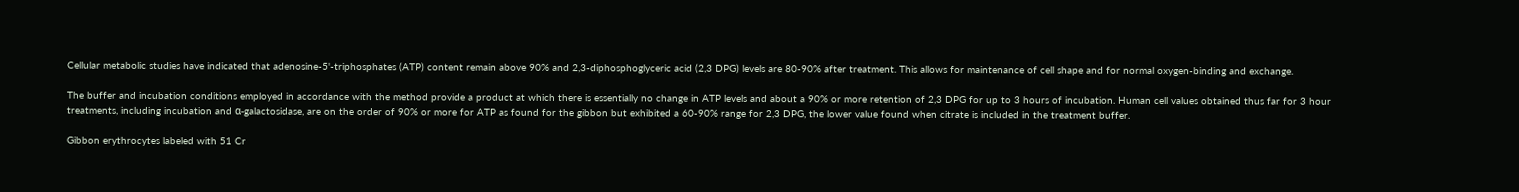Cellular metabolic studies have indicated that adenosine-5'-triphosphates (ATP) content remain above 90% and 2,3-diphosphoglyceric acid (2,3 DPG) levels are 80-90% after treatment. This allows for maintenance of cell shape and for normal oxygen-binding and exchange.

The buffer and incubation conditions employed in accordance with the method provide a product at which there is essentially no change in ATP levels and about a 90% or more retention of 2,3 DPG for up to 3 hours of incubation. Human cell values obtained thus far for 3 hour treatments, including incubation and α-galactosidase, are on the order of 90% or more for ATP as found for the gibbon but exhibited a 60-90% range for 2,3 DPG, the lower value found when citrate is included in the treatment buffer.

Gibbon erythrocytes labeled with 51 Cr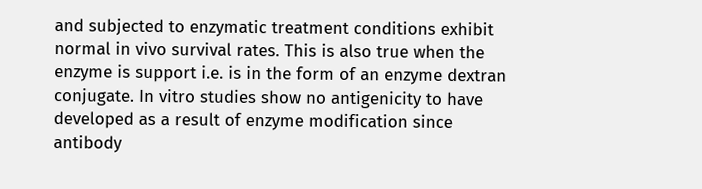and subjected to enzymatic treatment conditions exhibit normal in vivo survival rates. This is also true when the enzyme is support i.e. is in the form of an enzyme dextran conjugate. In vitro studies show no antigenicity to have developed as a result of enzyme modification since antibody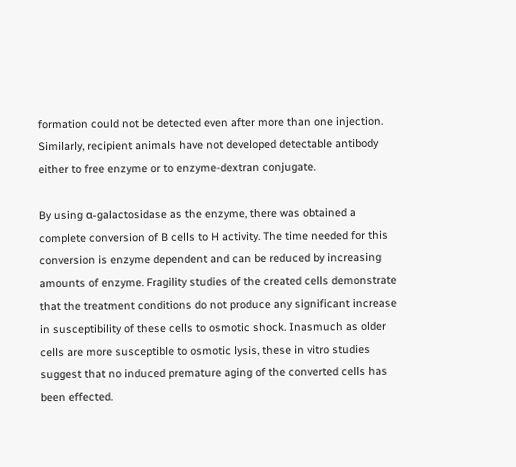formation could not be detected even after more than one injection. Similarly, recipient animals have not developed detectable antibody either to free enzyme or to enzyme-dextran conjugate.

By using α-galactosidase as the enzyme, there was obtained a complete conversion of B cells to H activity. The time needed for this conversion is enzyme dependent and can be reduced by increasing amounts of enzyme. Fragility studies of the created cells demonstrate that the treatment conditions do not produce any significant increase in susceptibility of these cells to osmotic shock. Inasmuch as older cells are more susceptible to osmotic lysis, these in vitro studies suggest that no induced premature aging of the converted cells has been effected.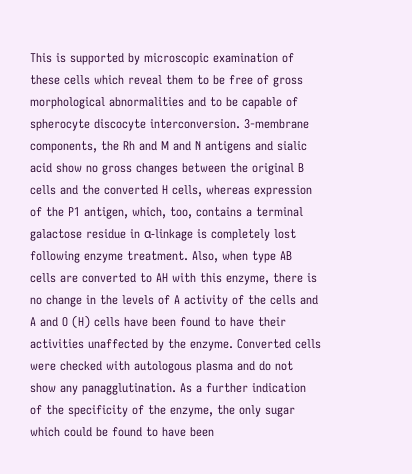This is supported by microscopic examination of these cells which reveal them to be free of gross morphological abnormalities and to be capable of spherocyte discocyte interconversion. 3-membrane components, the Rh and M and N antigens and sialic acid show no gross changes between the original B cells and the converted H cells, whereas expression of the P1 antigen, which, too, contains a terminal galactose residue in α-linkage is completely lost following enzyme treatment. Also, when type AB cells are converted to AH with this enzyme, there is no change in the levels of A activity of the cells and A and O (H) cells have been found to have their activities unaffected by the enzyme. Converted cells were checked with autologous plasma and do not show any panagglutination. As a further indication of the specificity of the enzyme, the only sugar which could be found to have been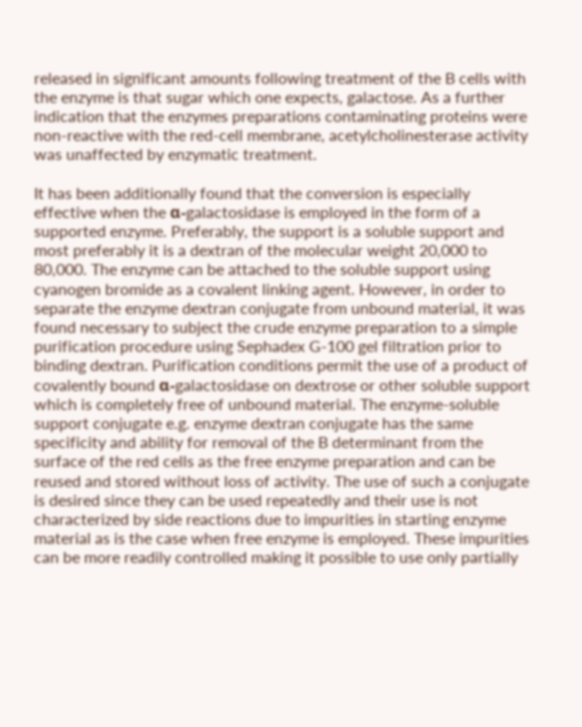released in significant amounts following treatment of the B cells with the enzyme is that sugar which one expects, galactose. As a further indication that the enzymes preparations contaminating proteins were non-reactive with the red-cell membrane, acetylcholinesterase activity was unaffected by enzymatic treatment.

It has been additionally found that the conversion is especially effective when the α-galactosidase is employed in the form of a supported enzyme. Preferably, the support is a soluble support and most preferably it is a dextran of the molecular weight 20,000 to 80,000. The enzyme can be attached to the soluble support using cyanogen bromide as a covalent linking agent. However, in order to separate the enzyme dextran conjugate from unbound material, it was found necessary to subject the crude enzyme preparation to a simple purification procedure using Sephadex G-100 gel filtration prior to binding dextran. Purification conditions permit the use of a product of covalently bound α-galactosidase on dextrose or other soluble support which is completely free of unbound material. The enzyme-soluble support conjugate e.g. enzyme dextran conjugate has the same specificity and ability for removal of the B determinant from the surface of the red cells as the free enzyme preparation and can be reused and stored without loss of activity. The use of such a conjugate is desired since they can be used repeatedly and their use is not characterized by side reactions due to impurities in starting enzyme material as is the case when free enzyme is employed. These impurities can be more readily controlled making it possible to use only partially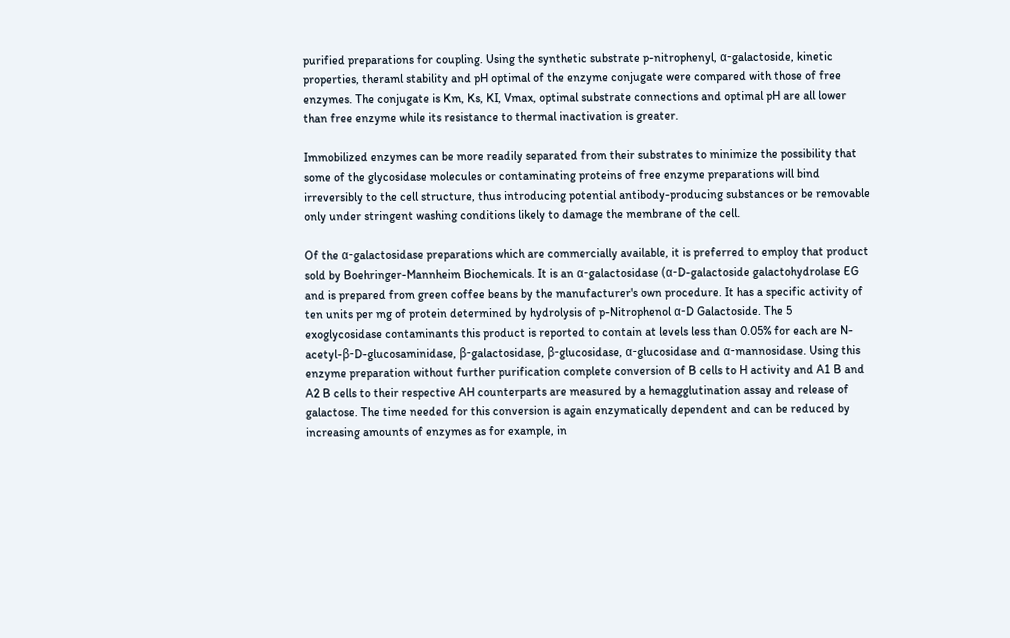purified preparations for coupling. Using the synthetic substrate p-nitrophenyl, α-galactoside, kinetic properties, theraml stability and pH optimal of the enzyme conjugate were compared with those of free enzymes. The conjugate is Km, Ks, KI, Vmax, optimal substrate connections and optimal pH are all lower than free enzyme while its resistance to thermal inactivation is greater.

Immobilized enzymes can be more readily separated from their substrates to minimize the possibility that some of the glycosidase molecules or contaminating proteins of free enzyme preparations will bind irreversibly to the cell structure, thus introducing potential antibody-producing substances or be removable only under stringent washing conditions likely to damage the membrane of the cell.

Of the α-galactosidase preparations which are commercially available, it is preferred to employ that product sold by Boehringer-Mannheim Biochemicals. It is an α-galactosidase (α-D-galactoside galactohydrolase EG and is prepared from green coffee beans by the manufacturer's own procedure. It has a specific activity of ten units per mg of protein determined by hydrolysis of p-Nitrophenol α-D Galactoside. The 5 exoglycosidase contaminants this product is reported to contain at levels less than 0.05% for each are N-acetyl-β-D-glucosaminidase, β-galactosidase, β-glucosidase, α-glucosidase and α-mannosidase. Using this enzyme preparation without further purification complete conversion of B cells to H activity and A1 B and A2 B cells to their respective AH counterparts are measured by a hemagglutination assay and release of galactose. The time needed for this conversion is again enzymatically dependent and can be reduced by increasing amounts of enzymes as for example, in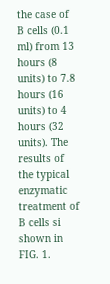the case of B cells (0.1 ml) from 13 hours (8 units) to 7.8 hours (16 units) to 4 hours (32 units). The results of the typical enzymatic treatment of B cells si shown in FIG. 1.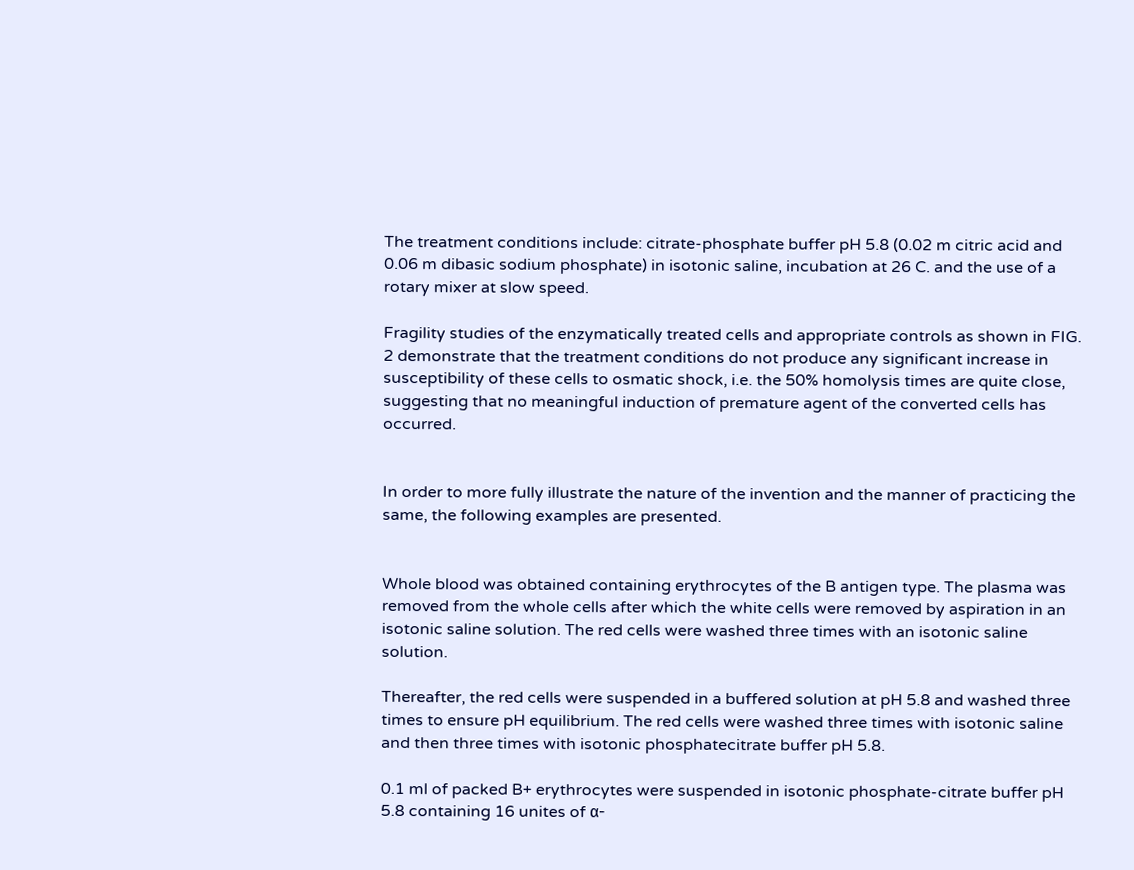The treatment conditions include: citrate-phosphate buffer pH 5.8 (0.02 m citric acid and 0.06 m dibasic sodium phosphate) in isotonic saline, incubation at 26 C. and the use of a rotary mixer at slow speed.

Fragility studies of the enzymatically treated cells and appropriate controls as shown in FIG. 2 demonstrate that the treatment conditions do not produce any significant increase in susceptibility of these cells to osmatic shock, i.e. the 50% homolysis times are quite close, suggesting that no meaningful induction of premature agent of the converted cells has occurred.


In order to more fully illustrate the nature of the invention and the manner of practicing the same, the following examples are presented.


Whole blood was obtained containing erythrocytes of the B antigen type. The plasma was removed from the whole cells after which the white cells were removed by aspiration in an isotonic saline solution. The red cells were washed three times with an isotonic saline solution.

Thereafter, the red cells were suspended in a buffered solution at pH 5.8 and washed three times to ensure pH equilibrium. The red cells were washed three times with isotonic saline and then three times with isotonic phosphatecitrate buffer pH 5.8.

0.1 ml of packed B+ erythrocytes were suspended in isotonic phosphate-citrate buffer pH 5.8 containing 16 unites of α-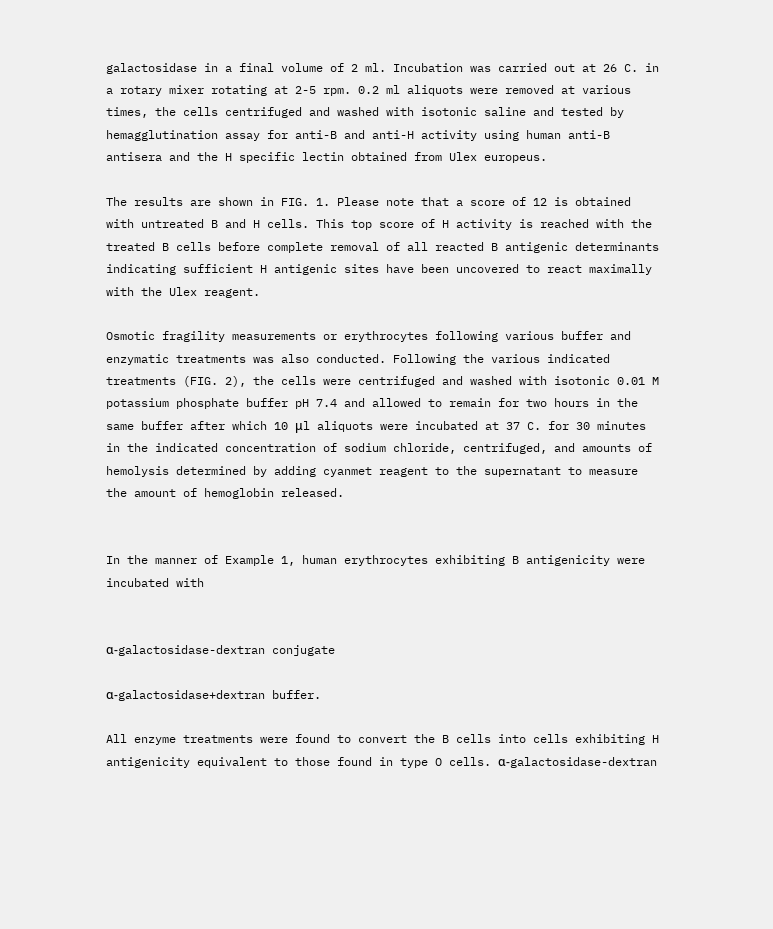galactosidase in a final volume of 2 ml. Incubation was carried out at 26 C. in a rotary mixer rotating at 2-5 rpm. 0.2 ml aliquots were removed at various times, the cells centrifuged and washed with isotonic saline and tested by hemagglutination assay for anti-B and anti-H activity using human anti-B antisera and the H specific lectin obtained from Ulex europeus.

The results are shown in FIG. 1. Please note that a score of 12 is obtained with untreated B and H cells. This top score of H activity is reached with the treated B cells before complete removal of all reacted B antigenic determinants indicating sufficient H antigenic sites have been uncovered to react maximally with the Ulex reagent.

Osmotic fragility measurements or erythrocytes following various buffer and enzymatic treatments was also conducted. Following the various indicated treatments (FIG. 2), the cells were centrifuged and washed with isotonic 0.01 M potassium phosphate buffer pH 7.4 and allowed to remain for two hours in the same buffer after which 10 μl aliquots were incubated at 37 C. for 30 minutes in the indicated concentration of sodium chloride, centrifuged, and amounts of hemolysis determined by adding cyanmet reagent to the supernatant to measure the amount of hemoglobin released.


In the manner of Example 1, human erythrocytes exhibiting B antigenicity were incubated with


α-galactosidase-dextran conjugate

α-galactosidase+dextran buffer.

All enzyme treatments were found to convert the B cells into cells exhibiting H antigenicity equivalent to those found in type O cells. α-galactosidase-dextran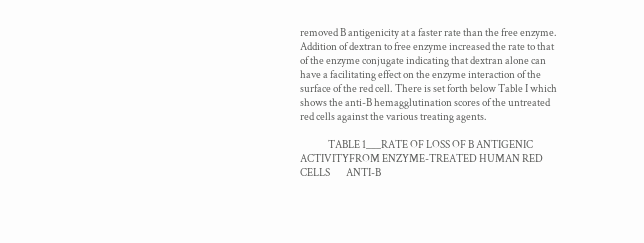removed B antigenicity at a faster rate than the free enzyme. Addition of dextran to free enzyme increased the rate to that of the enzyme conjugate indicating that dextran alone can have a facilitating effect on the enzyme interaction of the surface of the red cell. There is set forth below Table I which shows the anti-B hemagglutination scores of the untreated red cells against the various treating agents.

              TABLE 1___RATE OF LOSS OF B ANTIGENIC ACTIVITYFROM ENZYME-TREATED HUMAN RED CELLS        ANTI-B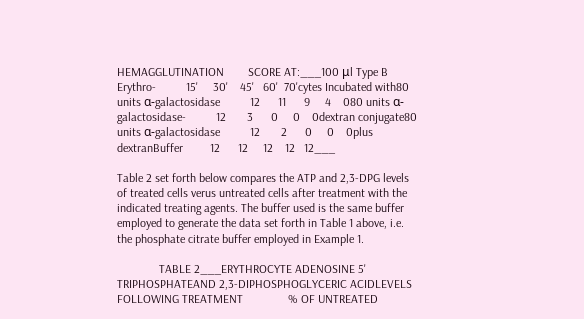HEMAGGLUTINATION        SCORE AT:___100 μl Type B Erythro-          15'     30'    45'   60'  70'cytes Incubated with80 units α-galactosidase          12      11      9     4    080 units α-galactosidase-          12       3      0     0    0dextran conjugate80 units α-galactosidase          12       2      0     0    0plus dextranBuffer         12      12     12    12   12___

Table 2 set forth below compares the ATP and 2,3-DPG levels of treated cells verus untreated cells after treatment with the indicated treating agents. The buffer used is the same buffer employed to generate the data set forth in Table 1 above, i.e. the phosphate citrate buffer employed in Example 1.

              TABLE 2___ERYTHROCYTE ADENOSINE 5' TRIPHOSPHATEAND 2,3-DIPHOSPHOGLYCERIC ACIDLEVELS FOLLOWING TREATMENT               % OF UNTREATED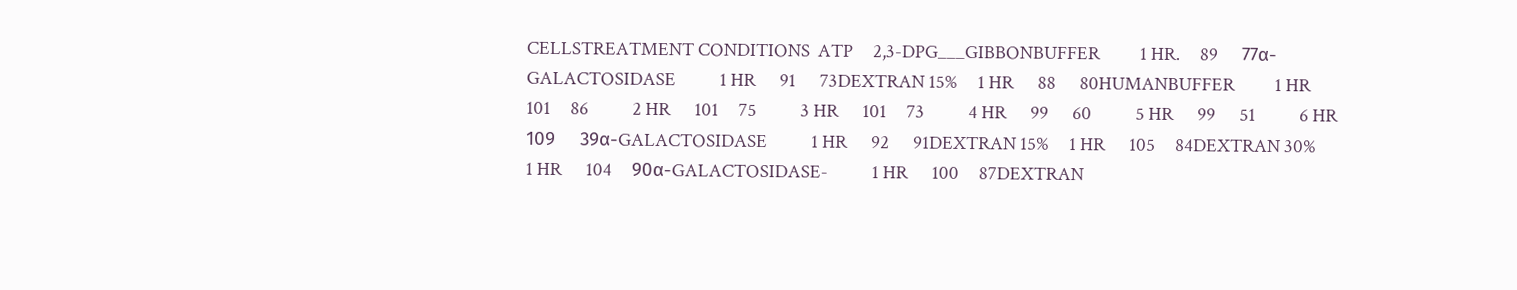CELLSTREATMENT CONDITIONS  ATP     2,3-DPG___GIBBONBUFFER          1 HR.     89      77α-GALACTOSIDASE           1 HR      91      73DEXTRAN 15%     1 HR      88      80HUMANBUFFER          1 HR      101     86           2 HR      101     75           3 HR      101     73           4 HR      99      60           5 HR      99      51           6 HR      109     39α-GALACTOSIDASE           1 HR      92      91DEXTRAN 15%     1 HR      105     84DEXTRAN 30%     1 HR      104     90α-GALACTOSIDASE-           1 HR      100     87DEXTRAN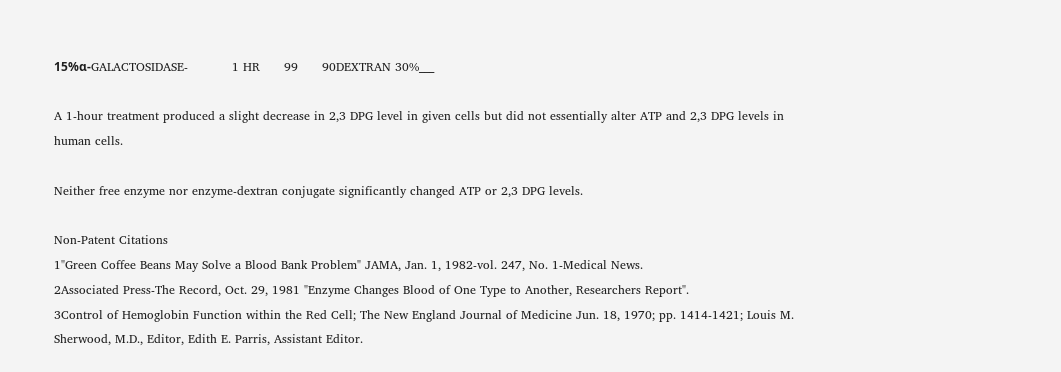15%α-GALACTOSIDASE-           1 HR      99      90DEXTRAN 30%___

A 1-hour treatment produced a slight decrease in 2,3 DPG level in given cells but did not essentially alter ATP and 2,3 DPG levels in human cells.

Neither free enzyme nor enzyme-dextran conjugate significantly changed ATP or 2,3 DPG levels.

Non-Patent Citations
1"Green Coffee Beans May Solve a Blood Bank Problem" JAMA, Jan. 1, 1982-vol. 247, No. 1-Medical News.
2Associated Press-The Record, Oct. 29, 1981 "Enzyme Changes Blood of One Type to Another, Researchers Report".
3Control of Hemoglobin Function within the Red Cell; The New England Journal of Medicine Jun. 18, 1970; pp. 1414-1421; Louis M. Sherwood, M.D., Editor, Edith E. Parris, Assistant Editor.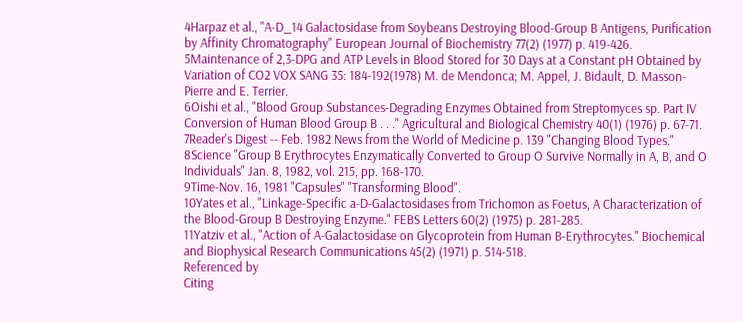4Harpaz et al., "A-D_14 Galactosidase from Soybeans Destroying Blood-Group B Antigens, Purification by Affinity Chromatography" European Journal of Biochemistry 77(2) (1977) p. 419-426.
5Maintenance of 2,3-DPG and ATP Levels in Blood Stored for 30 Days at a Constant pH Obtained by Variation of CO2 VOX SANG 35: 184-192(1978) M. de Mendonca; M. Appel, J. Bidault, D. Masson-Pierre and E. Terrier.
6Oishi et al., "Blood Group Substances-Degrading Enzymes Obtained from Streptomyces sp. Part IV Conversion of Human Blood Group B . . ." Agricultural and Biological Chemistry 40(1) (1976) p. 67-71.
7Reader's Digest -- Feb. 1982 News from the World of Medicine p. 139 "Changing Blood Types."
8Science "Group B Erythrocytes Enzymatically Converted to Group O Survive Normally in A, B, and O Individuals" Jan. 8, 1982, vol. 215, pp. 168-170.
9Time-Nov. 16, 1981 "Capsules" "Transforming Blood".
10Yates et al., "Linkage-Specific a-D-Galactosidases from Trichomon as Foetus, A Characterization of the Blood-Group B Destroying Enzyme." FEBS Letters 60(2) (1975) p. 281-285.
11Yatziv et al., "Action of A-Galactosidase on Glycoprotein from Human B-Erythrocytes." Biochemical and Biophysical Research Communications 45(2) (1971) p. 514-518.
Referenced by
Citing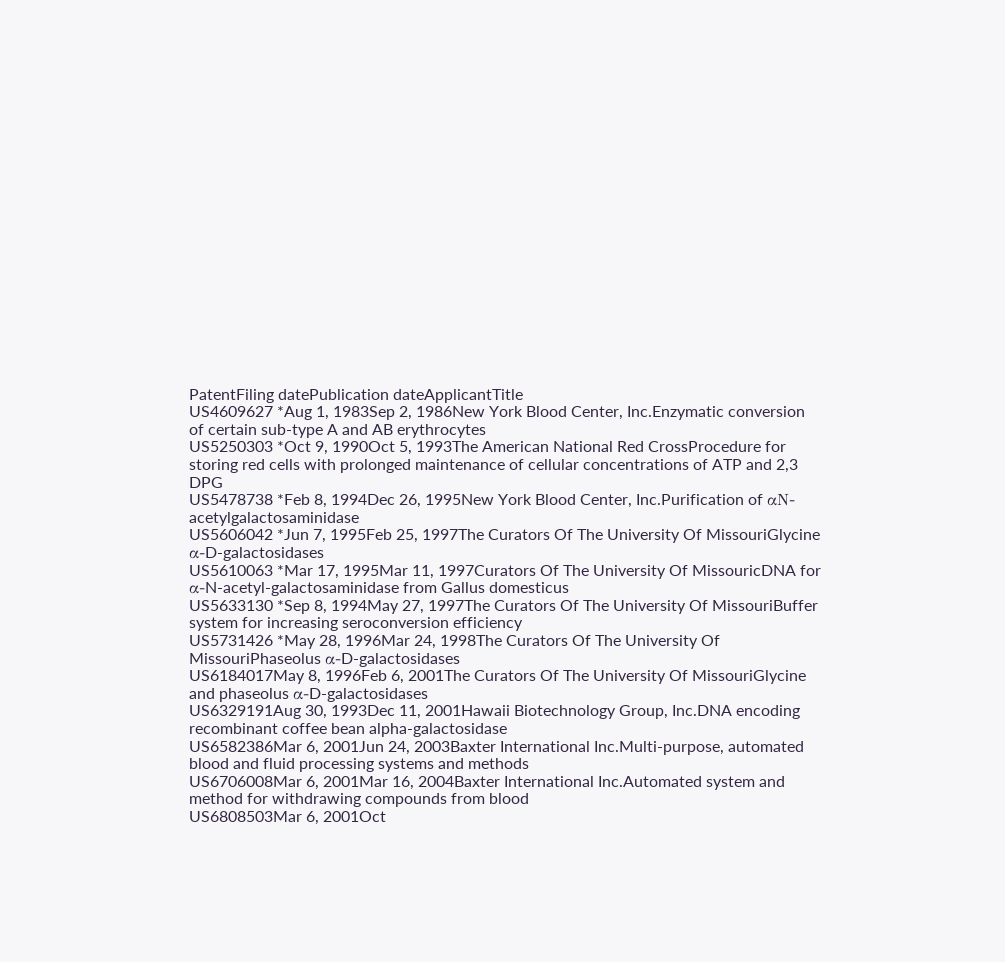PatentFiling datePublication dateApplicantTitle
US4609627 *Aug 1, 1983Sep 2, 1986New York Blood Center, Inc.Enzymatic conversion of certain sub-type A and AB erythrocytes
US5250303 *Oct 9, 1990Oct 5, 1993The American National Red CrossProcedure for storing red cells with prolonged maintenance of cellular concentrations of ATP and 2,3 DPG
US5478738 *Feb 8, 1994Dec 26, 1995New York Blood Center, Inc.Purification of αN-acetylgalactosaminidase
US5606042 *Jun 7, 1995Feb 25, 1997The Curators Of The University Of MissouriGlycine α-D-galactosidases
US5610063 *Mar 17, 1995Mar 11, 1997Curators Of The University Of MissouricDNA for α-N-acetyl-galactosaminidase from Gallus domesticus
US5633130 *Sep 8, 1994May 27, 1997The Curators Of The University Of MissouriBuffer system for increasing seroconversion efficiency
US5731426 *May 28, 1996Mar 24, 1998The Curators Of The University Of MissouriPhaseolus α-D-galactosidases
US6184017May 8, 1996Feb 6, 2001The Curators Of The University Of MissouriGlycine and phaseolus α-D-galactosidases
US6329191Aug 30, 1993Dec 11, 2001Hawaii Biotechnology Group, Inc.DNA encoding recombinant coffee bean alpha-galactosidase
US6582386Mar 6, 2001Jun 24, 2003Baxter International Inc.Multi-purpose, automated blood and fluid processing systems and methods
US6706008Mar 6, 2001Mar 16, 2004Baxter International Inc.Automated system and method for withdrawing compounds from blood
US6808503Mar 6, 2001Oct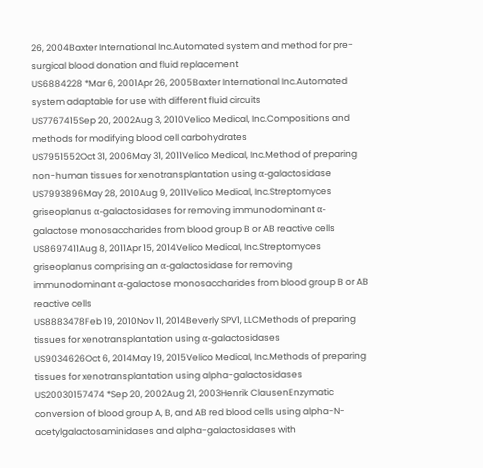26, 2004Baxter International Inc.Automated system and method for pre-surgical blood donation and fluid replacement
US6884228 *Mar 6, 2001Apr 26, 2005Baxter International Inc.Automated system adaptable for use with different fluid circuits
US7767415Sep 20, 2002Aug 3, 2010Velico Medical, Inc.Compositions and methods for modifying blood cell carbohydrates
US7951552Oct 31, 2006May 31, 2011Velico Medical, Inc.Method of preparing non-human tissues for xenotransplantation using α-galactosidase
US7993896May 28, 2010Aug 9, 2011Velico Medical, Inc.Streptomyces griseoplanus α-galactosidases for removing immunodominant α-galactose monosaccharides from blood group B or AB reactive cells
US8697411Aug 8, 2011Apr 15, 2014Velico Medical, Inc.Streptomyces griseoplanus comprising an α-galactosidase for removing immunodominant α-galactose monosaccharides from blood group B or AB reactive cells
US8883478Feb 19, 2010Nov 11, 2014Beverly SPV1, LLCMethods of preparing tissues for xenotransplantation using α-galactosidases
US9034626Oct 6, 2014May 19, 2015Velico Medical, Inc.Methods of preparing tissues for xenotransplantation using alpha-galactosidases
US20030157474 *Sep 20, 2002Aug 21, 2003Henrik ClausenEnzymatic conversion of blood group A, B, and AB red blood cells using alpha-N-acetylgalactosaminidases and alpha-galactosidases with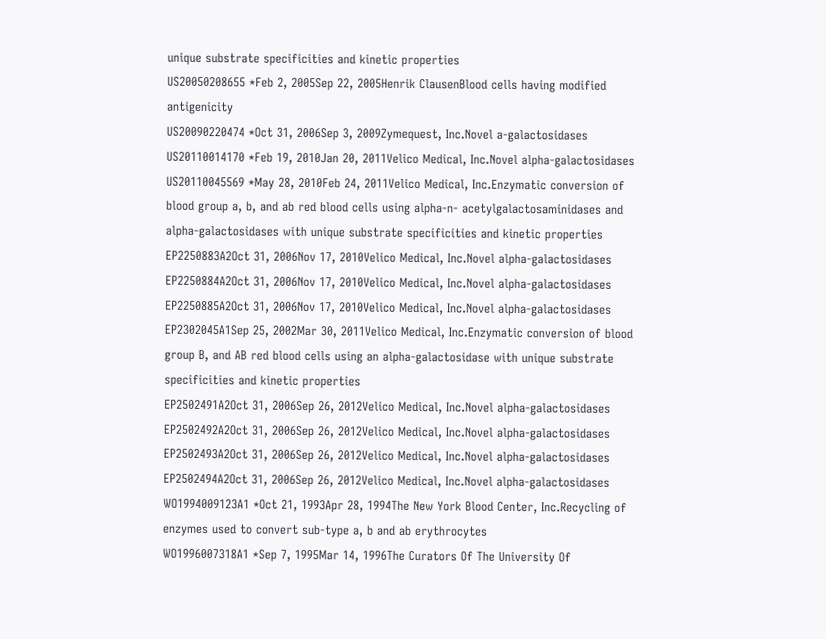unique substrate specificities and kinetic properties
US20050208655 *Feb 2, 2005Sep 22, 2005Henrik ClausenBlood cells having modified antigenicity
US20090220474 *Oct 31, 2006Sep 3, 2009Zymequest, Inc.Novel a-galactosidases
US20110014170 *Feb 19, 2010Jan 20, 2011Velico Medical, Inc.Novel alpha-galactosidases
US20110045569 *May 28, 2010Feb 24, 2011Velico Medical, Inc.Enzymatic conversion of blood group a, b, and ab red blood cells using alpha-n- acetylgalactosaminidases and alpha-galactosidases with unique substrate specificities and kinetic properties
EP2250883A2Oct 31, 2006Nov 17, 2010Velico Medical, Inc.Novel alpha-galactosidases
EP2250884A2Oct 31, 2006Nov 17, 2010Velico Medical, Inc.Novel alpha-galactosidases
EP2250885A2Oct 31, 2006Nov 17, 2010Velico Medical, Inc.Novel alpha-galactosidases
EP2302045A1Sep 25, 2002Mar 30, 2011Velico Medical, Inc.Enzymatic conversion of blood group B, and AB red blood cells using an alpha-galactosidase with unique substrate specificities and kinetic properties
EP2502491A2Oct 31, 2006Sep 26, 2012Velico Medical, Inc.Novel alpha-galactosidases
EP2502492A2Oct 31, 2006Sep 26, 2012Velico Medical, Inc.Novel alpha-galactosidases
EP2502493A2Oct 31, 2006Sep 26, 2012Velico Medical, Inc.Novel alpha-galactosidases
EP2502494A2Oct 31, 2006Sep 26, 2012Velico Medical, Inc.Novel alpha-galactosidases
WO1994009123A1 *Oct 21, 1993Apr 28, 1994The New York Blood Center, Inc.Recycling of enzymes used to convert sub-type a, b and ab erythrocytes
WO1996007318A1 *Sep 7, 1995Mar 14, 1996The Curators Of The University Of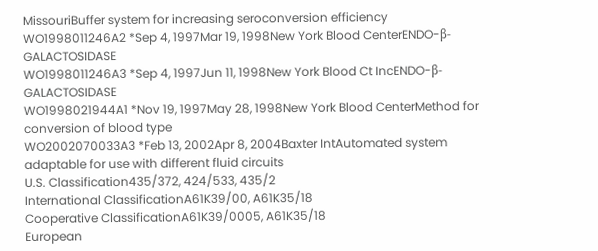MissouriBuffer system for increasing seroconversion efficiency
WO1998011246A2 *Sep 4, 1997Mar 19, 1998New York Blood CenterENDO-β-GALACTOSIDASE
WO1998011246A3 *Sep 4, 1997Jun 11, 1998New York Blood Ct IncENDO-β-GALACTOSIDASE
WO1998021944A1 *Nov 19, 1997May 28, 1998New York Blood CenterMethod for conversion of blood type
WO2002070033A3 *Feb 13, 2002Apr 8, 2004Baxter IntAutomated system adaptable for use with different fluid circuits
U.S. Classification435/372, 424/533, 435/2
International ClassificationA61K39/00, A61K35/18
Cooperative ClassificationA61K39/0005, A61K35/18
European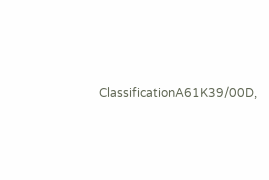ClassificationA61K39/00D,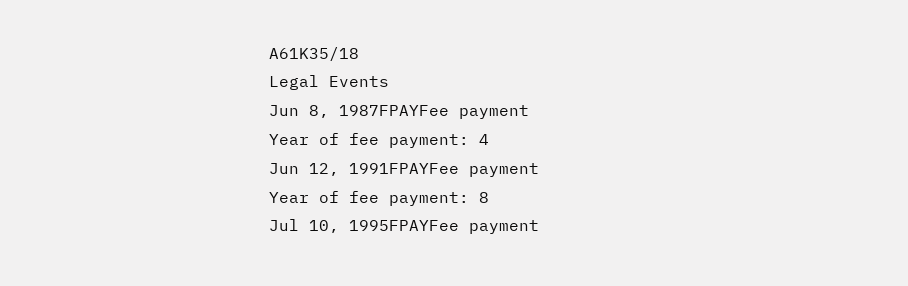A61K35/18
Legal Events
Jun 8, 1987FPAYFee payment
Year of fee payment: 4
Jun 12, 1991FPAYFee payment
Year of fee payment: 8
Jul 10, 1995FPAYFee payment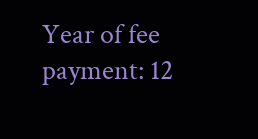Year of fee payment: 12